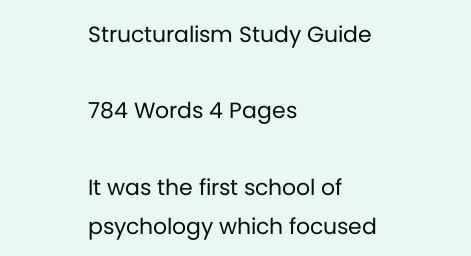Structuralism Study Guide

784 Words 4 Pages

It was the first school of psychology which focused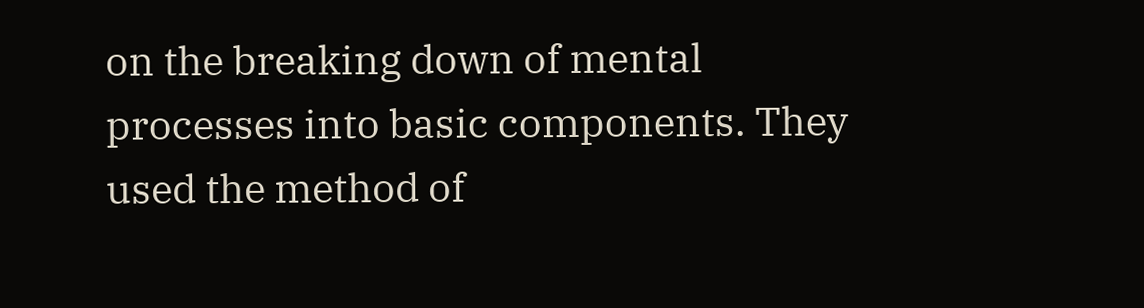on the breaking down of mental processes into basic components. They used the method of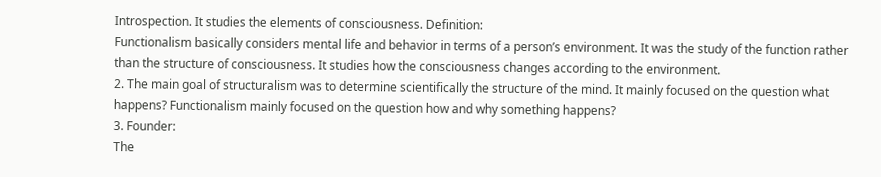Introspection. It studies the elements of consciousness. Definition:
Functionalism basically considers mental life and behavior in terms of a person’s environment. It was the study of the function rather than the structure of consciousness. It studies how the consciousness changes according to the environment.
2. The main goal of structuralism was to determine scientifically the structure of the mind. It mainly focused on the question what happens? Functionalism mainly focused on the question how and why something happens?
3. Founder:
The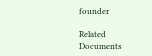founder

Related Documents